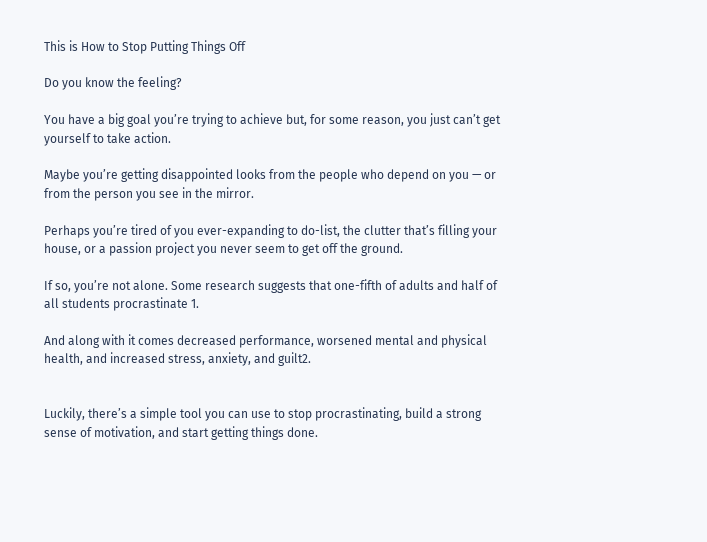This is How to Stop Putting Things Off

Do you know the feeling?

You have a big goal you’re trying to achieve but, for some reason, you just can’t get yourself to take action.

Maybe you’re getting disappointed looks from the people who depend on you — or from the person you see in the mirror.

Perhaps you’re tired of you ever-expanding to do-list, the clutter that’s filling your house, or a passion project you never seem to get off the ground.

If so, you’re not alone. Some research suggests that one-fifth of adults and half of all students procrastinate 1.

And along with it comes decreased performance, worsened mental and physical health, and increased stress, anxiety, and guilt2.


Luckily, there’s a simple tool you can use to stop procrastinating, build a strong sense of motivation, and start getting things done.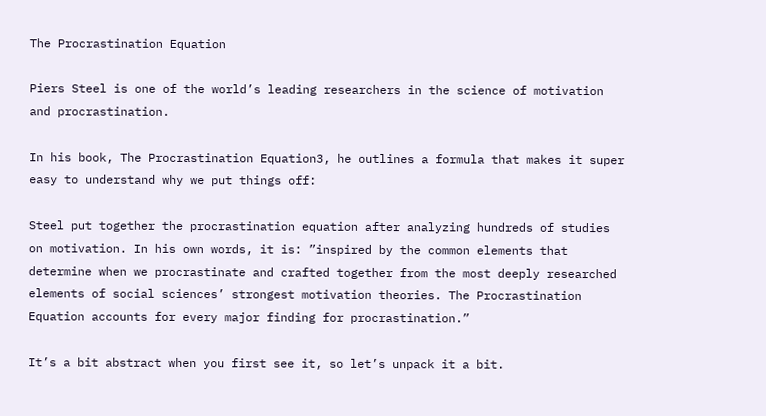The Procrastination Equation

Piers Steel is one of the world’s leading researchers in the science of motivation and procrastination.

In his book, The Procrastination Equation3, he outlines a formula that makes it super easy to understand why we put things off:

Steel put together the procrastination equation after analyzing hundreds of studies on motivation. In his own words, it is: ”inspired by the common elements that determine when we procrastinate and crafted together from the most deeply researched elements of social sciences’ strongest motivation theories. The Procrastination Equation accounts for every major finding for procrastination.”

It’s a bit abstract when you first see it, so let’s unpack it a bit.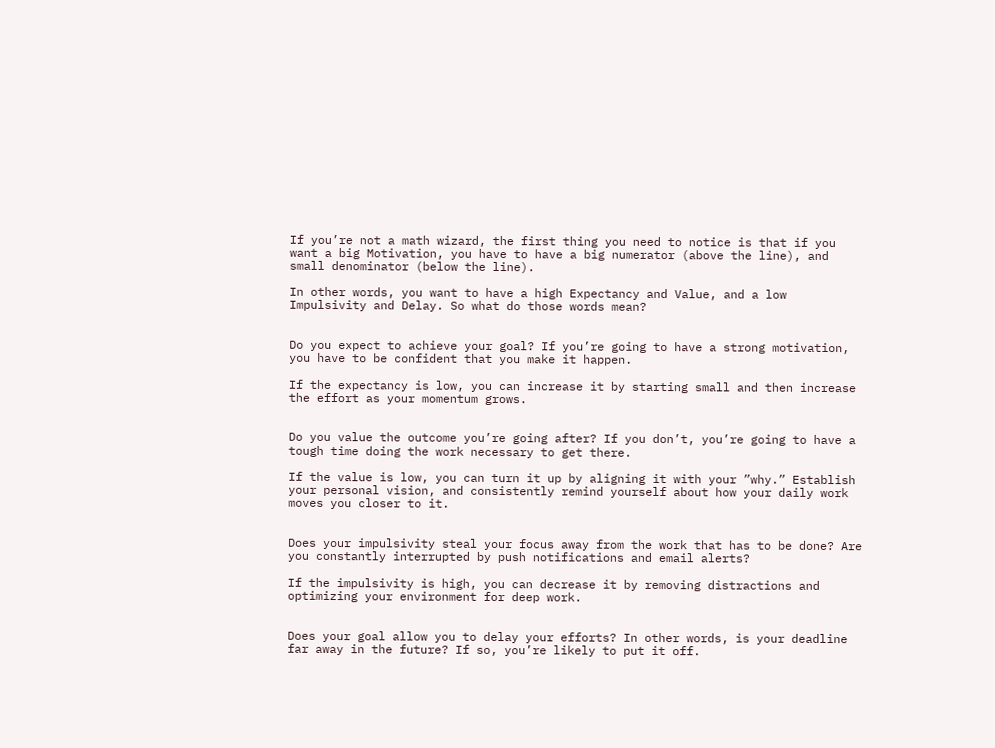If you’re not a math wizard, the first thing you need to notice is that if you want a big Motivation, you have to have a big numerator (above the line), and small denominator (below the line).

In other words, you want to have a high Expectancy and Value, and a low Impulsivity and Delay. So what do those words mean?


Do you expect to achieve your goal? If you’re going to have a strong motivation, you have to be confident that you make it happen.

If the expectancy is low, you can increase it by starting small and then increase the effort as your momentum grows.


Do you value the outcome you’re going after? If you don’t, you’re going to have a tough time doing the work necessary to get there.

If the value is low, you can turn it up by aligning it with your ”why.” Establish your personal vision, and consistently remind yourself about how your daily work moves you closer to it.


Does your impulsivity steal your focus away from the work that has to be done? Are you constantly interrupted by push notifications and email alerts?

If the impulsivity is high, you can decrease it by removing distractions and optimizing your environment for deep work.


Does your goal allow you to delay your efforts? In other words, is your deadline far away in the future? If so, you’re likely to put it off.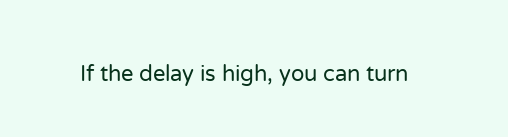If the delay is high, you can turn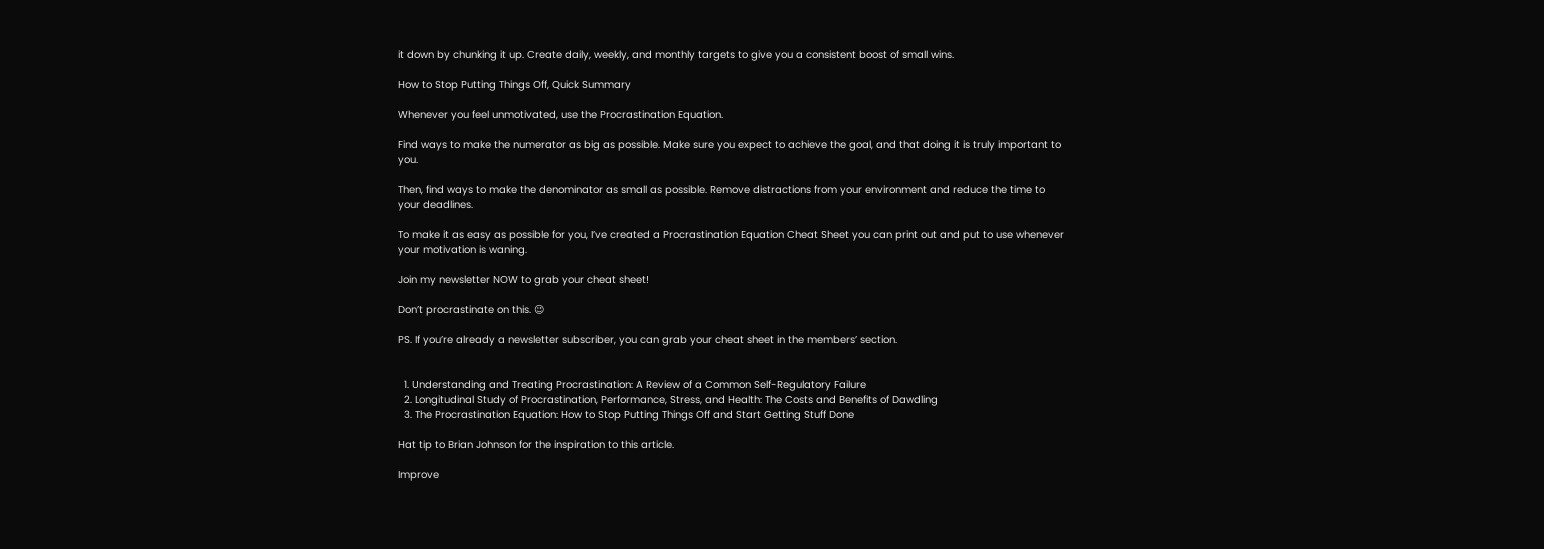it down by chunking it up. Create daily, weekly, and monthly targets to give you a consistent boost of small wins.

How to Stop Putting Things Off, Quick Summary

Whenever you feel unmotivated, use the Procrastination Equation.

Find ways to make the numerator as big as possible. Make sure you expect to achieve the goal, and that doing it is truly important to you.

Then, find ways to make the denominator as small as possible. Remove distractions from your environment and reduce the time to your deadlines.

To make it as easy as possible for you, I’ve created a Procrastination Equation Cheat Sheet you can print out and put to use whenever your motivation is waning.

Join my newsletter NOW to grab your cheat sheet!

Don’t procrastinate on this. 😉

PS. If you’re already a newsletter subscriber, you can grab your cheat sheet in the members’ section.


  1. Understanding and Treating Procrastination: A Review of a Common Self-Regulatory Failure
  2. Longitudinal Study of Procrastination, Performance, Stress, and Health: The Costs and Benefits of Dawdling
  3. The Procrastination Equation: How to Stop Putting Things Off and Start Getting Stuff Done

Hat tip to Brian Johnson for the inspiration to this article.

Improve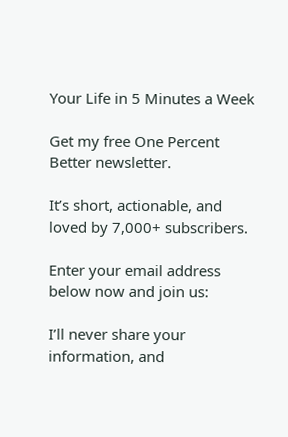Your Life in 5 Minutes a Week

Get my free One Percent Better newsletter.

It’s short, actionable, and loved by 7,000+ subscribers.

Enter your email address below now and join us:

I’ll never share your information, and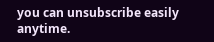you can unsubscribe easily anytime.